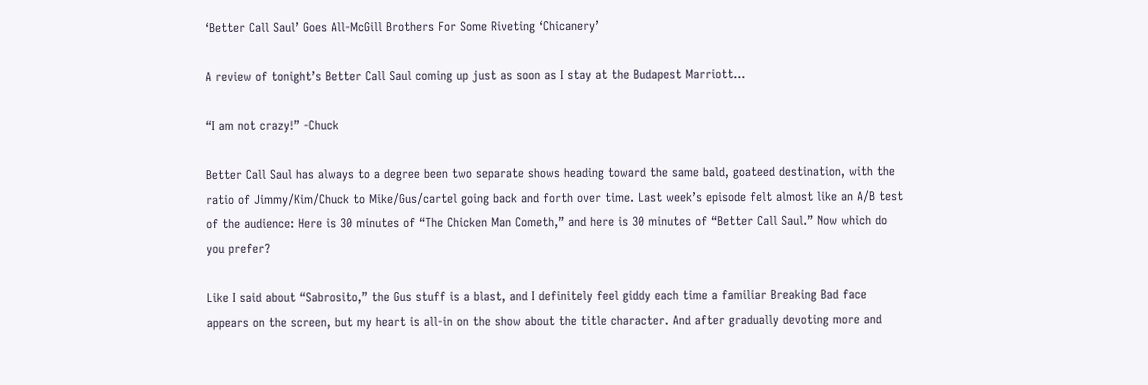‘Better Call Saul’ Goes All-McGill Brothers For Some Riveting ‘Chicanery’

A review of tonight’s Better Call Saul coming up just as soon as I stay at the Budapest Marriott…

“I am not crazy!” -Chuck

Better Call Saul has always to a degree been two separate shows heading toward the same bald, goateed destination, with the ratio of Jimmy/Kim/Chuck to Mike/Gus/cartel going back and forth over time. Last week’s episode felt almost like an A/B test of the audience: Here is 30 minutes of “The Chicken Man Cometh,” and here is 30 minutes of “Better Call Saul.” Now which do you prefer?

Like I said about “Sabrosito,” the Gus stuff is a blast, and I definitely feel giddy each time a familiar Breaking Bad face appears on the screen, but my heart is all-in on the show about the title character. And after gradually devoting more and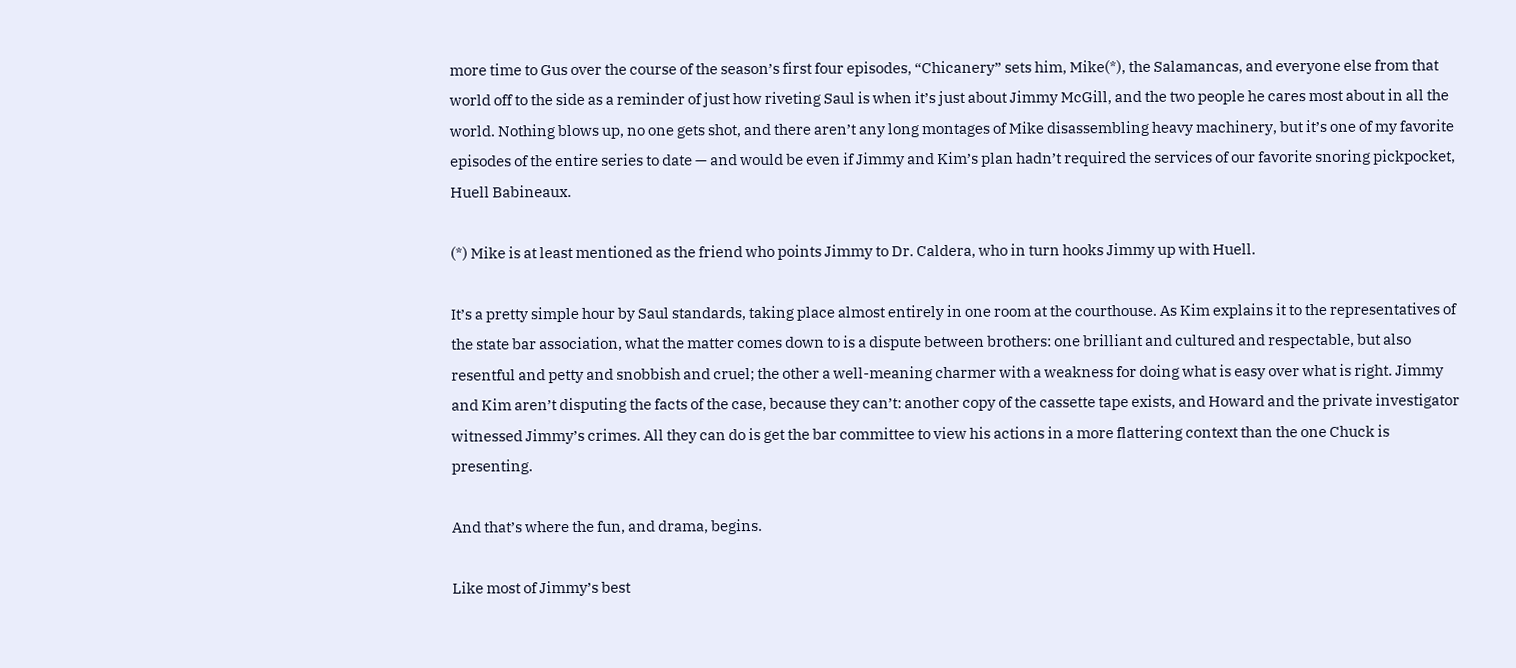more time to Gus over the course of the season’s first four episodes, “Chicanery” sets him, Mike(*), the Salamancas, and everyone else from that world off to the side as a reminder of just how riveting Saul is when it’s just about Jimmy McGill, and the two people he cares most about in all the world. Nothing blows up, no one gets shot, and there aren’t any long montages of Mike disassembling heavy machinery, but it’s one of my favorite episodes of the entire series to date — and would be even if Jimmy and Kim’s plan hadn’t required the services of our favorite snoring pickpocket, Huell Babineaux.

(*) Mike is at least mentioned as the friend who points Jimmy to Dr. Caldera, who in turn hooks Jimmy up with Huell.

It’s a pretty simple hour by Saul standards, taking place almost entirely in one room at the courthouse. As Kim explains it to the representatives of the state bar association, what the matter comes down to is a dispute between brothers: one brilliant and cultured and respectable, but also resentful and petty and snobbish and cruel; the other a well-meaning charmer with a weakness for doing what is easy over what is right. Jimmy and Kim aren’t disputing the facts of the case, because they can’t: another copy of the cassette tape exists, and Howard and the private investigator witnessed Jimmy’s crimes. All they can do is get the bar committee to view his actions in a more flattering context than the one Chuck is presenting.

And that’s where the fun, and drama, begins.

Like most of Jimmy’s best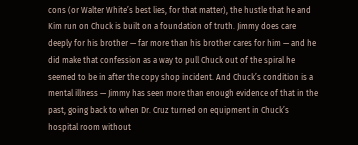cons (or Walter White’s best lies, for that matter), the hustle that he and Kim run on Chuck is built on a foundation of truth. Jimmy does care deeply for his brother — far more than his brother cares for him — and he did make that confession as a way to pull Chuck out of the spiral he seemed to be in after the copy shop incident. And Chuck’s condition is a mental illness — Jimmy has seen more than enough evidence of that in the past, going back to when Dr. Cruz turned on equipment in Chuck’s hospital room without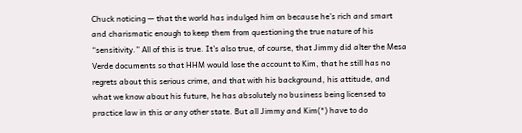Chuck noticing — that the world has indulged him on because he’s rich and smart and charismatic enough to keep them from questioning the true nature of his “sensitivity.” All of this is true. It’s also true, of course, that Jimmy did alter the Mesa Verde documents so that HHM would lose the account to Kim, that he still has no regrets about this serious crime, and that with his background, his attitude, and what we know about his future, he has absolutely no business being licensed to practice law in this or any other state. But all Jimmy and Kim(*) have to do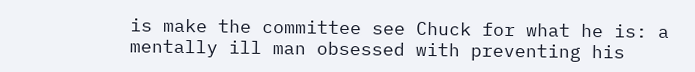is make the committee see Chuck for what he is: a mentally ill man obsessed with preventing his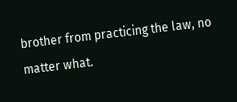brother from practicing the law, no matter what.